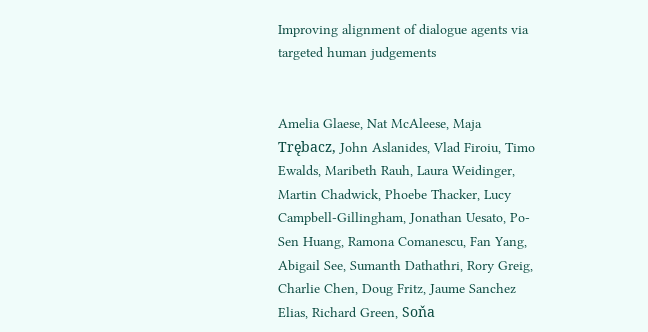Improving alignment of dialogue agents via targeted human judgements


Amelia Glaese, Nat McAleese, Maja Trębacz, John Aslanides, Vlad Firoiu, Timo Ewalds, Maribeth Rauh, Laura Weidinger, Martin Chadwick, Phoebe Thacker, Lucy Campbell-Gillingham, Jonathan Uesato, Po-Sen Huang, Ramona Comanescu, Fan Yang, Abigail See, Sumanth Dathathri, Rory Greig, Charlie Chen, Doug Fritz, Jaume Sanchez Elias, Richard Green, Soňa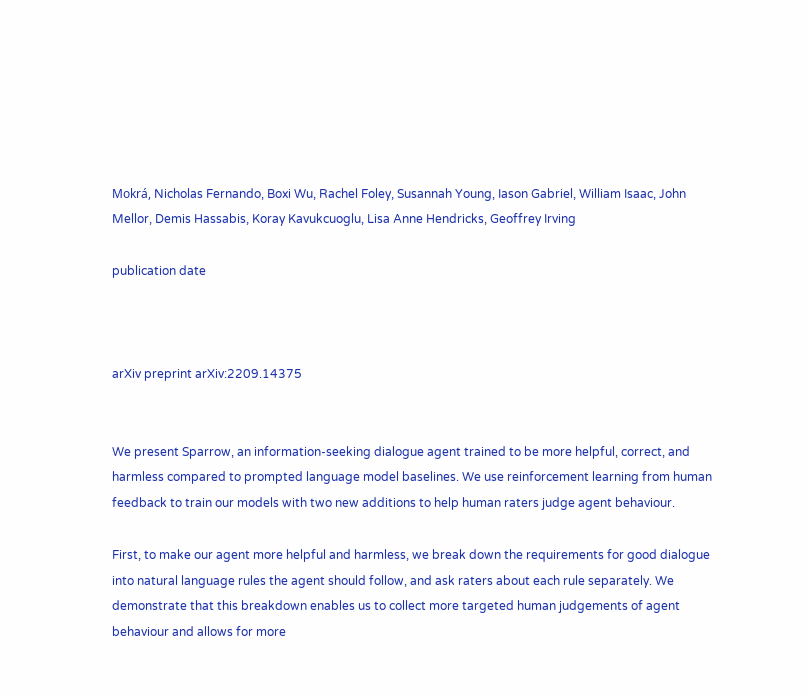Mokrá, Nicholas Fernando, Boxi Wu, Rachel Foley, Susannah Young, Iason Gabriel, William Isaac, John Mellor, Demis Hassabis, Koray Kavukcuoglu, Lisa Anne Hendricks, Geoffrey Irving

publication date



arXiv preprint arXiv:2209.14375


We present Sparrow, an information-seeking dialogue agent trained to be more helpful, correct, and harmless compared to prompted language model baselines. We use reinforcement learning from human feedback to train our models with two new additions to help human raters judge agent behaviour.

First, to make our agent more helpful and harmless, we break down the requirements for good dialogue into natural language rules the agent should follow, and ask raters about each rule separately. We demonstrate that this breakdown enables us to collect more targeted human judgements of agent behaviour and allows for more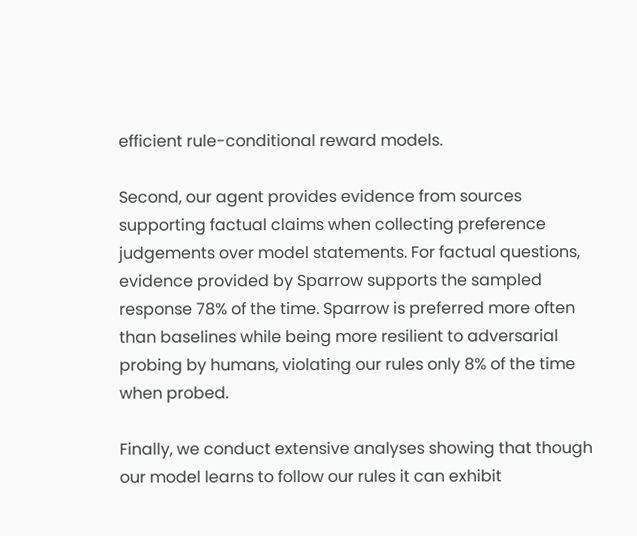efficient rule-conditional reward models.

Second, our agent provides evidence from sources supporting factual claims when collecting preference judgements over model statements. For factual questions, evidence provided by Sparrow supports the sampled response 78% of the time. Sparrow is preferred more often than baselines while being more resilient to adversarial probing by humans, violating our rules only 8% of the time when probed.

Finally, we conduct extensive analyses showing that though our model learns to follow our rules it can exhibit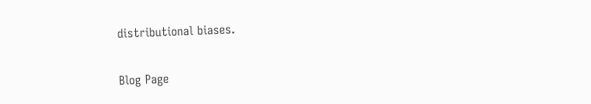distributional biases.

Blog Page